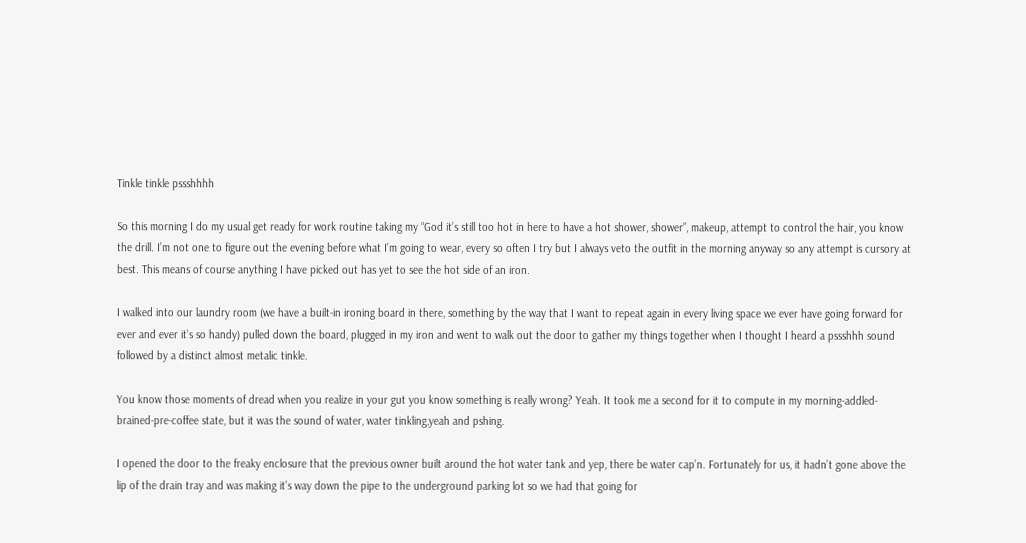Tinkle tinkle pssshhhh

So this morning I do my usual get ready for work routine taking my “God it’s still too hot in here to have a hot shower, shower”, makeup, attempt to control the hair, you know the drill. I’m not one to figure out the evening before what I’m going to wear, every so often I try but I always veto the outfit in the morning anyway so any attempt is cursory at best. This means of course anything I have picked out has yet to see the hot side of an iron.

I walked into our laundry room (we have a built-in ironing board in there, something by the way that I want to repeat again in every living space we ever have going forward for ever and ever it’s so handy) pulled down the board, plugged in my iron and went to walk out the door to gather my things together when I thought I heard a pssshhh sound followed by a distinct almost metalic tinkle.

You know those moments of dread when you realize in your gut you know something is really wrong? Yeah. It took me a second for it to compute in my morning-addled-brained-pre-coffee state, but it was the sound of water, water tinkling,yeah and pshing.

I opened the door to the freaky enclosure that the previous owner built around the hot water tank and yep, there be water cap’n. Fortunately for us, it hadn’t gone above the lip of the drain tray and was making it’s way down the pipe to the underground parking lot so we had that going for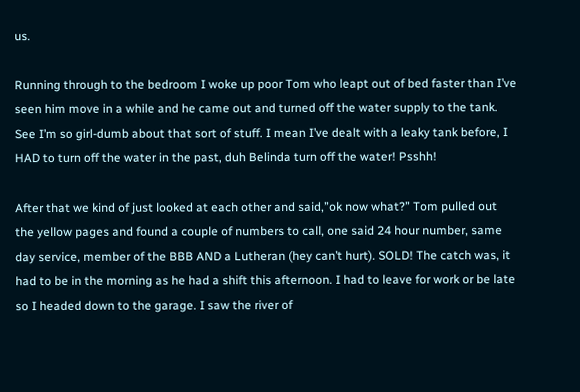us.

Running through to the bedroom I woke up poor Tom who leapt out of bed faster than I’ve seen him move in a while and he came out and turned off the water supply to the tank. See I’m so girl-dumb about that sort of stuff. I mean I’ve dealt with a leaky tank before, I HAD to turn off the water in the past, duh Belinda turn off the water! Psshh!

After that we kind of just looked at each other and said,”ok now what?” Tom pulled out the yellow pages and found a couple of numbers to call, one said 24 hour number, same day service, member of the BBB AND a Lutheran (hey can’t hurt). SOLD! The catch was, it had to be in the morning as he had a shift this afternoon. I had to leave for work or be late so I headed down to the garage. I saw the river of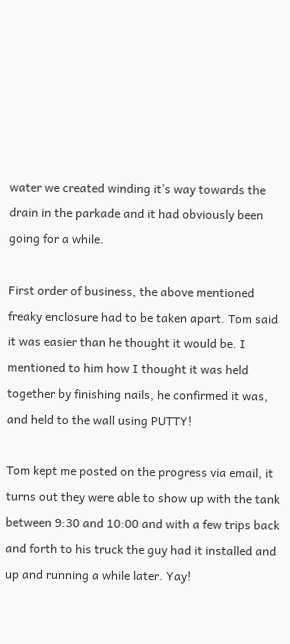water we created winding it’s way towards the drain in the parkade and it had obviously been going for a while.

First order of business, the above mentioned freaky enclosure had to be taken apart. Tom said it was easier than he thought it would be. I mentioned to him how I thought it was held together by finishing nails, he confirmed it was, and held to the wall using PUTTY!

Tom kept me posted on the progress via email, it turns out they were able to show up with the tank between 9:30 and 10:00 and with a few trips back and forth to his truck the guy had it installed and up and running a while later. Yay!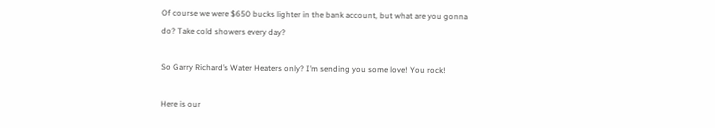Of course we were $650 bucks lighter in the bank account, but what are you gonna do? Take cold showers every day?

So Garry Richard’s Water Heaters only? I’m sending you some love! You rock!

Here is our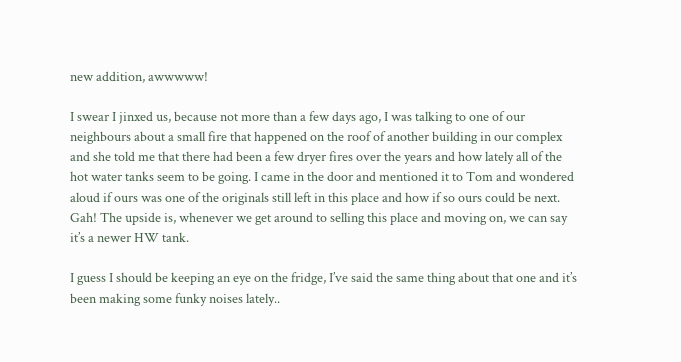new addition, awwwww!

I swear I jinxed us, because not more than a few days ago, I was talking to one of our neighbours about a small fire that happened on the roof of another building in our complex and she told me that there had been a few dryer fires over the years and how lately all of the hot water tanks seem to be going. I came in the door and mentioned it to Tom and wondered aloud if ours was one of the originals still left in this place and how if so ours could be next. Gah! The upside is, whenever we get around to selling this place and moving on, we can say it’s a newer HW tank.

I guess I should be keeping an eye on the fridge, I’ve said the same thing about that one and it’s been making some funky noises lately..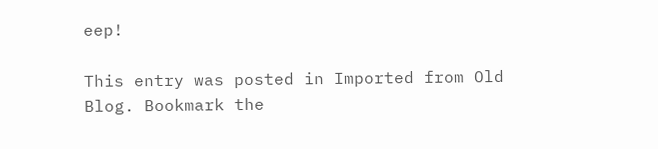eep!

This entry was posted in Imported from Old Blog. Bookmark the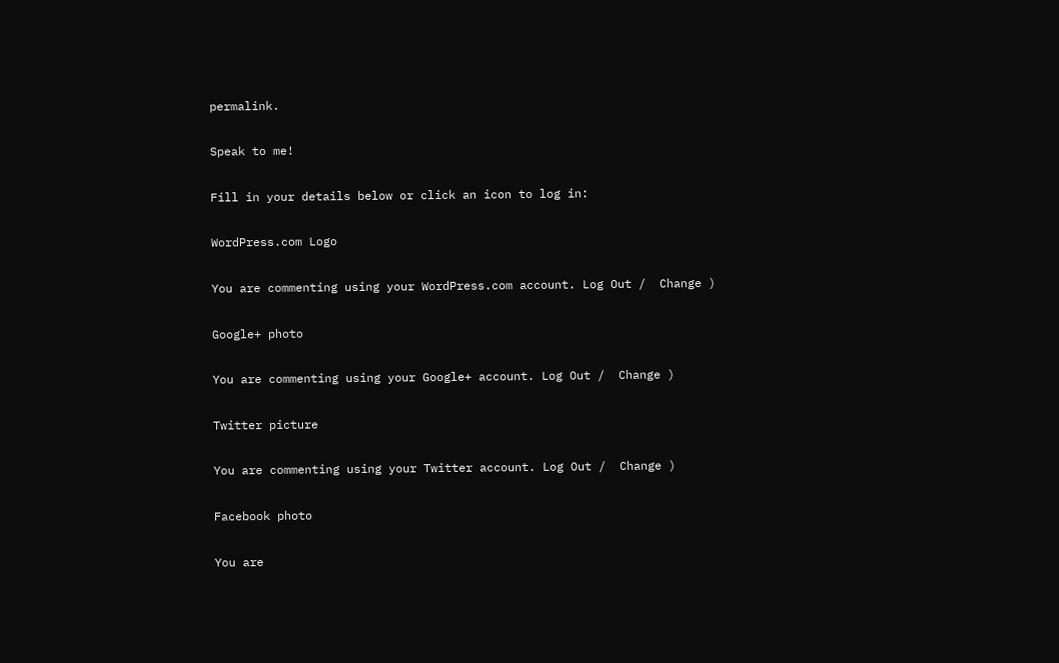permalink.

Speak to me!

Fill in your details below or click an icon to log in:

WordPress.com Logo

You are commenting using your WordPress.com account. Log Out /  Change )

Google+ photo

You are commenting using your Google+ account. Log Out /  Change )

Twitter picture

You are commenting using your Twitter account. Log Out /  Change )

Facebook photo

You are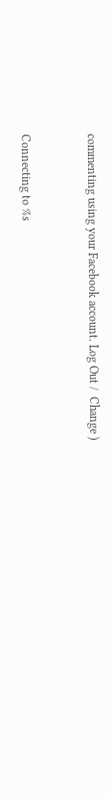commenting using your Facebook account. Log Out /  Change )


Connecting to %s